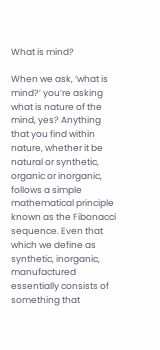What is mind?

When we ask, ‘what is mind?’ you’re asking what is nature of the mind, yes? Anything that you find within nature, whether it be natural or synthetic, organic or inorganic, follows a simple mathematical principle known as the Fibonacci sequence. Even that which we define as synthetic, inorganic, manufactured essentially consists of something that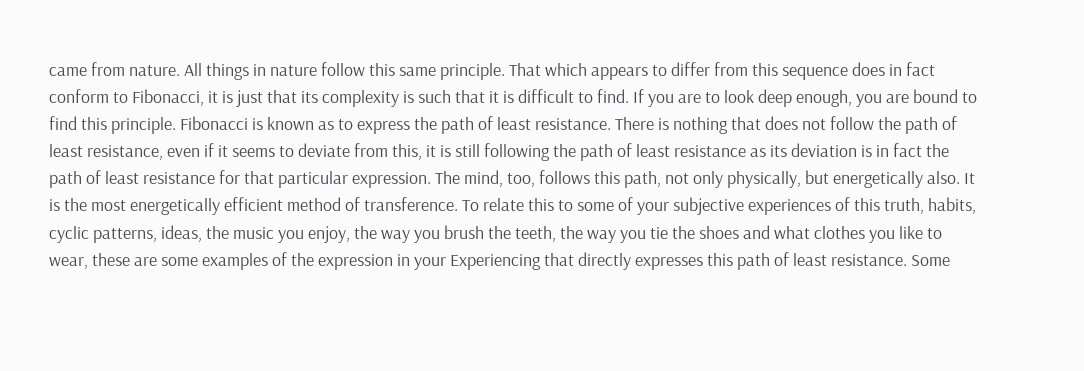came from nature. All things in nature follow this same principle. That which appears to differ from this sequence does in fact conform to Fibonacci, it is just that its complexity is such that it is difficult to find. If you are to look deep enough, you are bound to find this principle. Fibonacci is known as to express the path of least resistance. There is nothing that does not follow the path of least resistance, even if it seems to deviate from this, it is still following the path of least resistance as its deviation is in fact the path of least resistance for that particular expression. The mind, too, follows this path, not only physically, but energetically also. It is the most energetically efficient method of transference. To relate this to some of your subjective experiences of this truth, habits, cyclic patterns, ideas, the music you enjoy, the way you brush the teeth, the way you tie the shoes and what clothes you like to wear, these are some examples of the expression in your Experiencing that directly expresses this path of least resistance. Some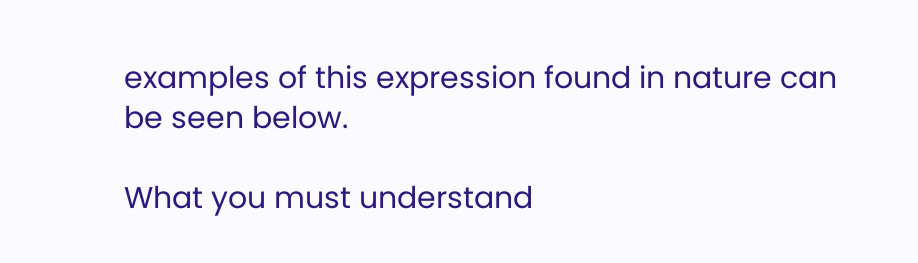examples of this expression found in nature can be seen below.

What you must understand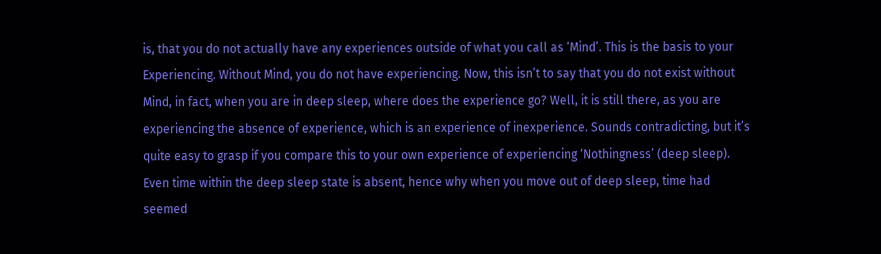is, that you do not actually have any experiences outside of what you call as ‘Mind’. This is the basis to your Experiencing. Without Mind, you do not have experiencing. Now, this isn’t to say that you do not exist without Mind, in fact, when you are in deep sleep, where does the experience go? Well, it is still there, as you are experiencing the absence of experience, which is an experience of inexperience. Sounds contradicting, but it’s quite easy to grasp if you compare this to your own experience of experiencing ‘Nothingness’ (deep sleep). Even time within the deep sleep state is absent, hence why when you move out of deep sleep, time had seemed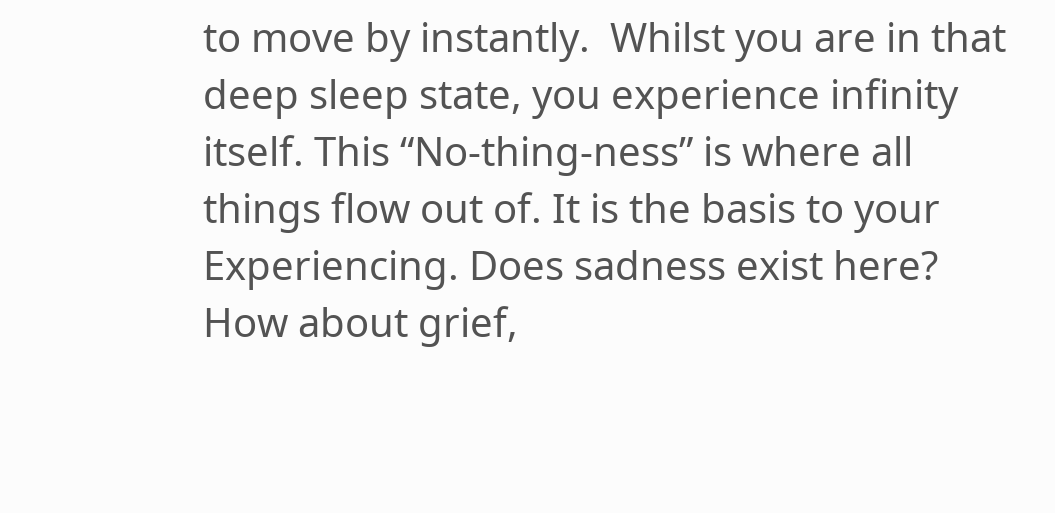to move by instantly.  Whilst you are in that deep sleep state, you experience infinity itself. This “No-thing-ness” is where all things flow out of. It is the basis to your Experiencing. Does sadness exist here? How about grief,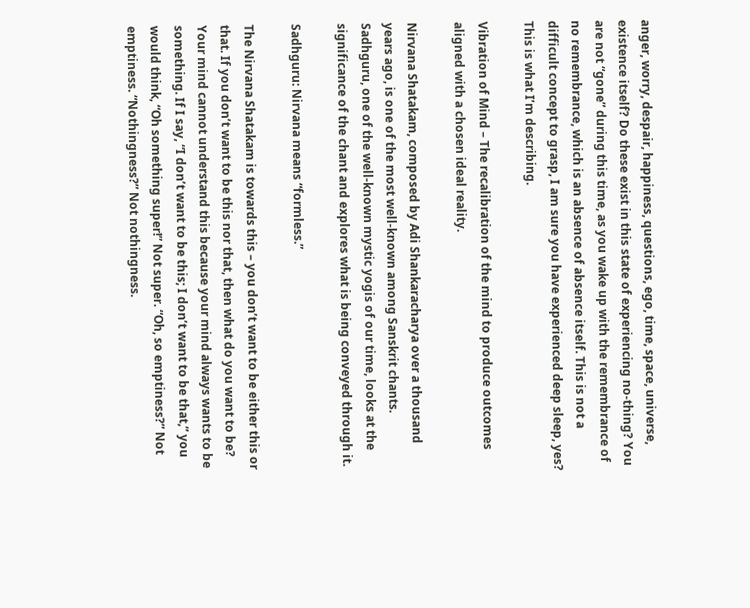anger, worry, despair, happiness, questions, ego, time, space, universe, existence itself? Do these exist in this state of experiencing no-thing? You are not “gone” during this time, as you wake up with the remembrance of no remembrance, which is an absence of absence itself. This is not a difficult concept to grasp, I am sure you have experienced deep sleep, yes? This is what I’m describing.

Vibration of Mind – The recalibration of the mind to produce outcomes aligned with a chosen ideal reality.

Nirvana Shatakam, composed by Adi Shankaracharya over a thousand years ago, is one of the most well-known among Sanskrit chants. Sadhguru, one of the well-known mystic yogis of our time, looks at the significance of the chant and explores what is being conveyed through it.

Sadhguru: Nirvana means “formless.”

The Nirvana Shatakam is towards this – you don’t want to be either this or that. If you don’t want to be this nor that, then what do you want to be? Your mind cannot understand this because your mind always wants to be something. If I say, “I don’t want to be this; I don’t want to be that,” you would think, “Oh something super!” Not super. “Oh, so emptiness?” Not emptiness. “Nothingness?” Not nothingness.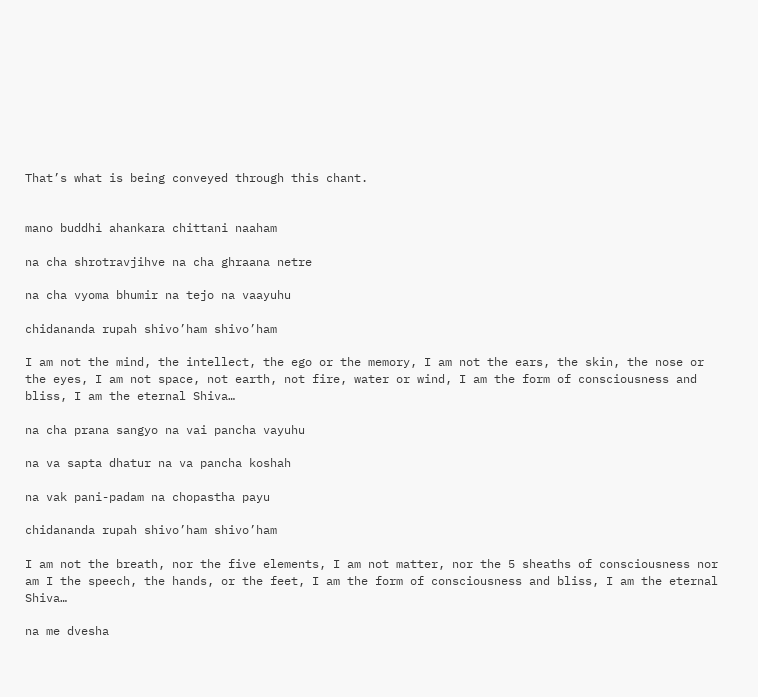That’s what is being conveyed through this chant.


mano buddhi ahankara chittani naaham

na cha shrotravjihve na cha ghraana netre

na cha vyoma bhumir na tejo na vaayuhu

chidananda rupah shivo’ham shivo’ham

I am not the mind, the intellect, the ego or the memory, I am not the ears, the skin, the nose or the eyes, I am not space, not earth, not fire, water or wind, I am the form of consciousness and bliss, I am the eternal Shiva…

na cha prana sangyo na vai pancha vayuhu

na va sapta dhatur na va pancha koshah

na vak pani-padam na chopastha payu

chidananda rupah shivo’ham shivo’ham

I am not the breath, nor the five elements, I am not matter, nor the 5 sheaths of consciousness nor am I the speech, the hands, or the feet, I am the form of consciousness and bliss, I am the eternal Shiva…

na me dvesha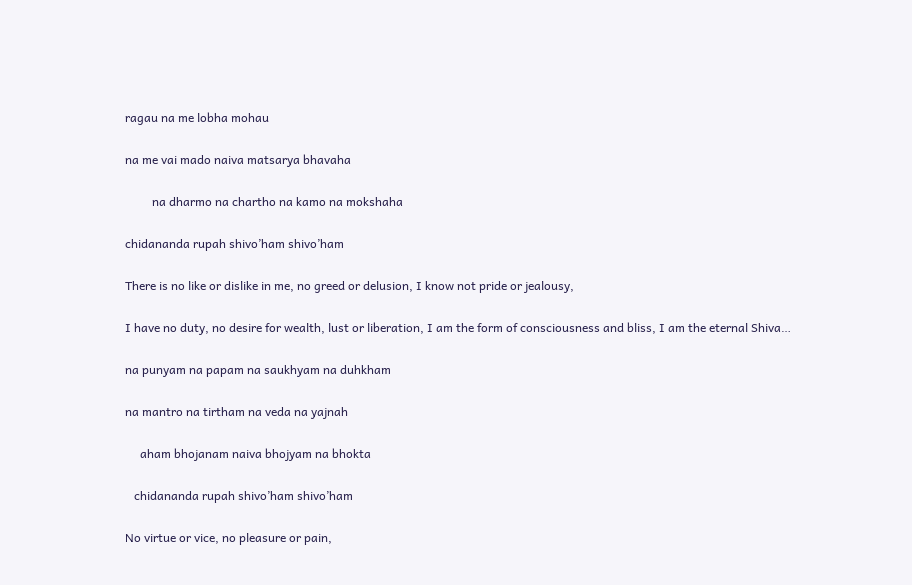ragau na me lobha mohau

na me vai mado naiva matsarya bhavaha

         na dharmo na chartho na kamo na mokshaha

chidananda rupah shivo’ham shivo’ham

There is no like or dislike in me, no greed or delusion, I know not pride or jealousy,

I have no duty, no desire for wealth, lust or liberation, I am the form of consciousness and bliss, I am the eternal Shiva…

na punyam na papam na saukhyam na duhkham

na mantro na tirtham na veda na yajnah

     aham bhojanam naiva bhojyam na bhokta

   chidananda rupah shivo’ham shivo’ham

No virtue or vice, no pleasure or pain,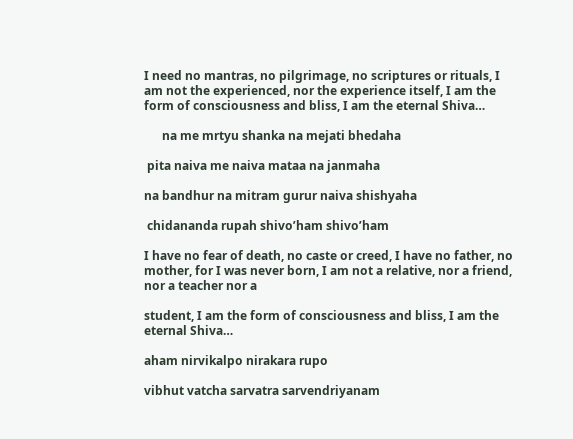I need no mantras, no pilgrimage, no scriptures or rituals, I am not the experienced, nor the experience itself, I am the form of consciousness and bliss, I am the eternal Shiva…

      na me mrtyu shanka na mejati bhedaha

 pita naiva me naiva mataa na janmaha

na bandhur na mitram gurur naiva shishyaha

 chidananda rupah shivo’ham shivo’ham

I have no fear of death, no caste or creed, I have no father, no mother, for I was never born, I am not a relative, nor a friend, nor a teacher nor a

student, I am the form of consciousness and bliss, I am the eternal Shiva…

aham nirvikalpo nirakara rupo

vibhut vatcha sarvatra sarvendriyanam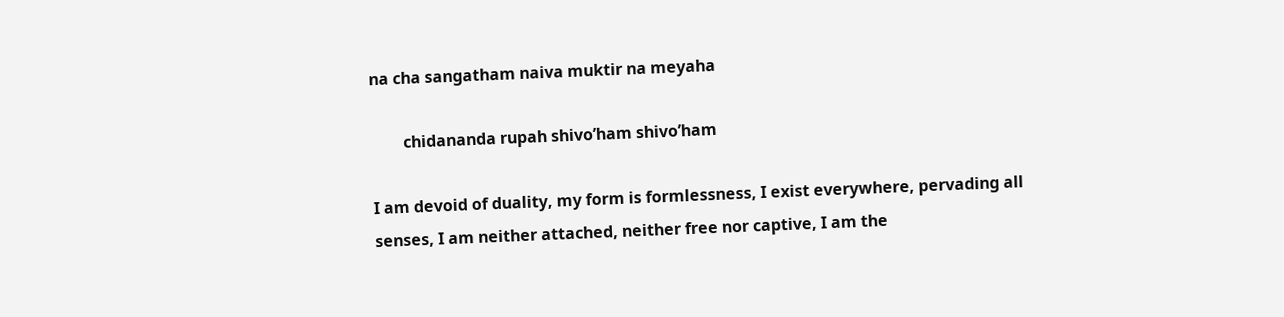na cha sangatham naiva muktir na meyaha

        chidananda rupah shivo’ham shivo’ham

I am devoid of duality, my form is formlessness, I exist everywhere, pervading all senses, I am neither attached, neither free nor captive, I am the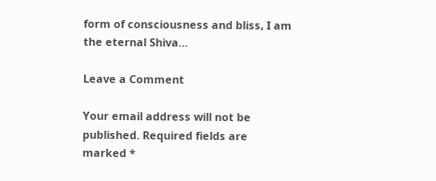form of consciousness and bliss, I am the eternal Shiva…

Leave a Comment

Your email address will not be published. Required fields are marked *